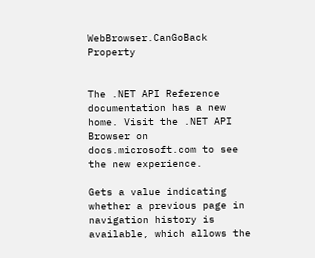WebBrowser.CanGoBack Property


The .NET API Reference documentation has a new home. Visit the .NET API Browser on docs.microsoft.com to see the new experience.

Gets a value indicating whether a previous page in navigation history is available, which allows the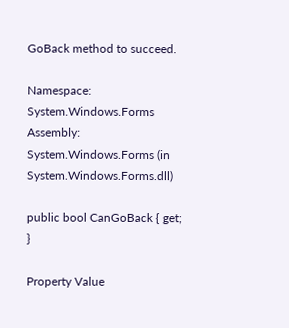GoBack method to succeed.

Namespace:   System.Windows.Forms
Assembly:  System.Windows.Forms (in System.Windows.Forms.dll)

public bool CanGoBack { get; }

Property Value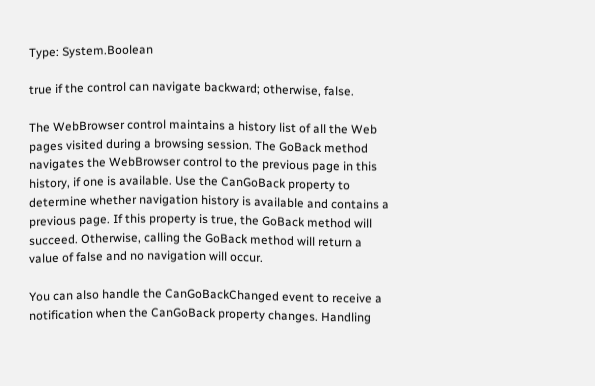Type: System.Boolean

true if the control can navigate backward; otherwise, false.

The WebBrowser control maintains a history list of all the Web pages visited during a browsing session. The GoBack method navigates the WebBrowser control to the previous page in this history, if one is available. Use the CanGoBack property to determine whether navigation history is available and contains a previous page. If this property is true, the GoBack method will succeed. Otherwise, calling the GoBack method will return a value of false and no navigation will occur.

You can also handle the CanGoBackChanged event to receive a notification when the CanGoBack property changes. Handling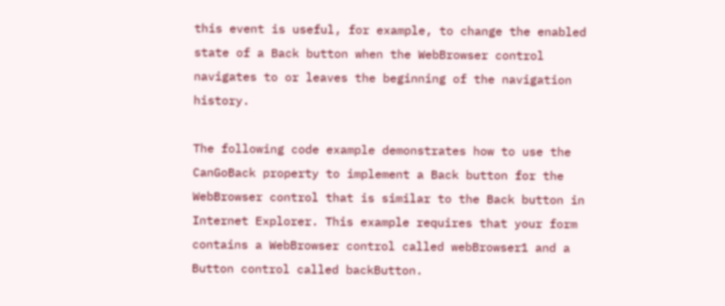this event is useful, for example, to change the enabled state of a Back button when the WebBrowser control navigates to or leaves the beginning of the navigation history.

The following code example demonstrates how to use the CanGoBack property to implement a Back button for the WebBrowser control that is similar to the Back button in Internet Explorer. This example requires that your form contains a WebBrowser control called webBrowser1 and a Button control called backButton.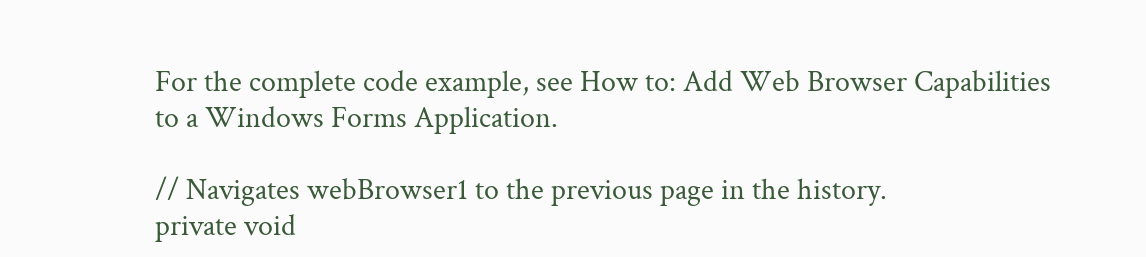For the complete code example, see How to: Add Web Browser Capabilities to a Windows Forms Application.

// Navigates webBrowser1 to the previous page in the history.
private void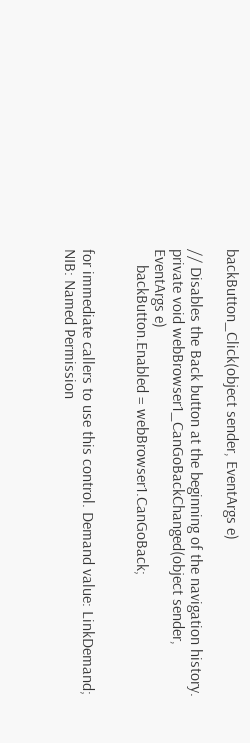backButton_Click(object sender, EventArgs e)

// Disables the Back button at the beginning of the navigation history.
private void webBrowser1_CanGoBackChanged(object sender, EventArgs e)
    backButton.Enabled = webBrowser1.CanGoBack;


for immediate callers to use this control. Demand value: LinkDemand; NIB: Named Permission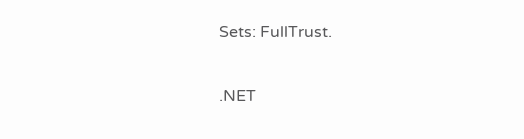Sets: FullTrust.

.NET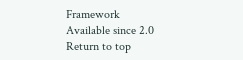Framework
Available since 2.0
Return to top